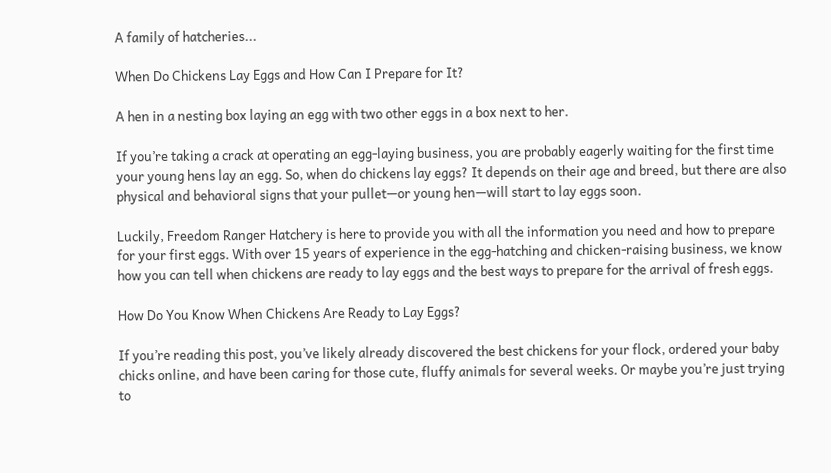A family of hatcheries...

When Do Chickens Lay Eggs and How Can I Prepare for It?

A hen in a nesting box laying an egg with two other eggs in a box next to her.

If you’re taking a crack at operating an egg-laying business, you are probably eagerly waiting for the first time your young hens lay an egg. So, when do chickens lay eggs? It depends on their age and breed, but there are also physical and behavioral signs that your pullet—or young hen—will start to lay eggs soon.

Luckily, Freedom Ranger Hatchery is here to provide you with all the information you need and how to prepare for your first eggs. With over 15 years of experience in the egg-hatching and chicken-raising business, we know how you can tell when chickens are ready to lay eggs and the best ways to prepare for the arrival of fresh eggs.

How Do You Know When Chickens Are Ready to Lay Eggs?

If you’re reading this post, you’ve likely already discovered the best chickens for your flock, ordered your baby chicks online, and have been caring for those cute, fluffy animals for several weeks. Or maybe you’re just trying to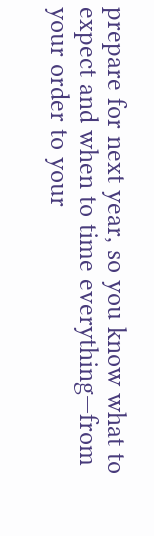prepare for next year, so you know what to expect and when to time everything—from your order to your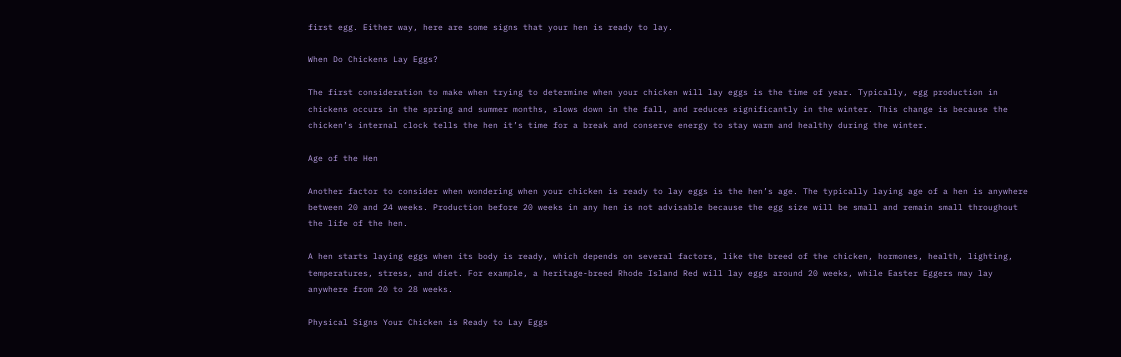first egg. Either way, here are some signs that your hen is ready to lay.

When Do Chickens Lay Eggs?

The first consideration to make when trying to determine when your chicken will lay eggs is the time of year. Typically, egg production in chickens occurs in the spring and summer months, slows down in the fall, and reduces significantly in the winter. This change is because the chicken’s internal clock tells the hen it’s time for a break and conserve energy to stay warm and healthy during the winter.

Age of the Hen

Another factor to consider when wondering when your chicken is ready to lay eggs is the hen’s age. The typically laying age of a hen is anywhere between 20 and 24 weeks. Production before 20 weeks in any hen is not advisable because the egg size will be small and remain small throughout the life of the hen.

A hen starts laying eggs when its body is ready, which depends on several factors, like the breed of the chicken, hormones, health, lighting, temperatures, stress, and diet. For example, a heritage-breed Rhode Island Red will lay eggs around 20 weeks, while Easter Eggers may lay anywhere from 20 to 28 weeks.

Physical Signs Your Chicken is Ready to Lay Eggs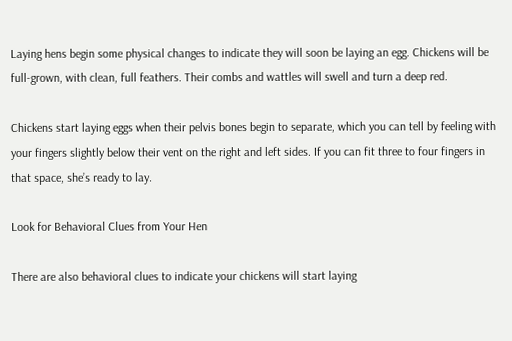Laying hens begin some physical changes to indicate they will soon be laying an egg. Chickens will be full-grown, with clean, full feathers. Their combs and wattles will swell and turn a deep red.

Chickens start laying eggs when their pelvis bones begin to separate, which you can tell by feeling with your fingers slightly below their vent on the right and left sides. If you can fit three to four fingers in that space, she’s ready to lay.

Look for Behavioral Clues from Your Hen

There are also behavioral clues to indicate your chickens will start laying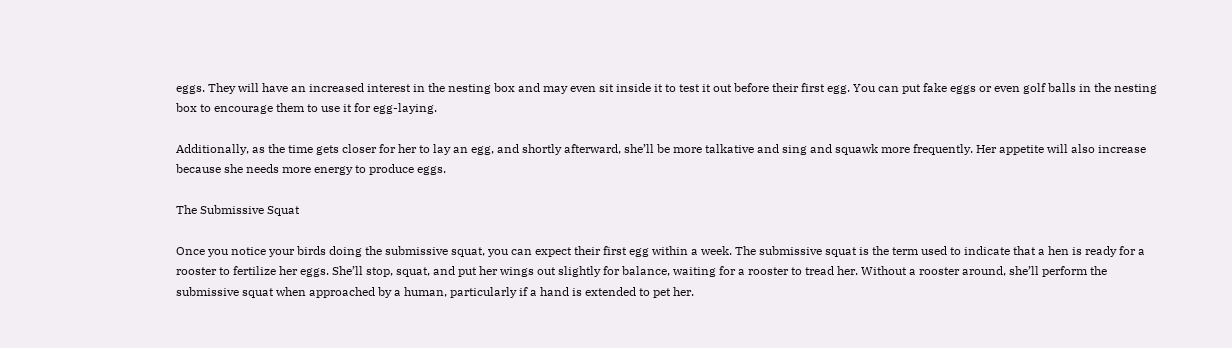eggs. They will have an increased interest in the nesting box and may even sit inside it to test it out before their first egg. You can put fake eggs or even golf balls in the nesting box to encourage them to use it for egg-laying.

Additionally, as the time gets closer for her to lay an egg, and shortly afterward, she’ll be more talkative and sing and squawk more frequently. Her appetite will also increase because she needs more energy to produce eggs.

The Submissive Squat

Once you notice your birds doing the submissive squat, you can expect their first egg within a week. The submissive squat is the term used to indicate that a hen is ready for a rooster to fertilize her eggs. She’ll stop, squat, and put her wings out slightly for balance, waiting for a rooster to tread her. Without a rooster around, she’ll perform the submissive squat when approached by a human, particularly if a hand is extended to pet her.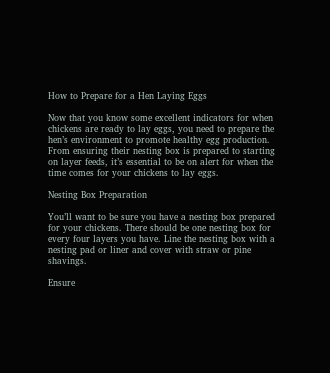How to Prepare for a Hen Laying Eggs

Now that you know some excellent indicators for when chickens are ready to lay eggs, you need to prepare the hen’s environment to promote healthy egg production. From ensuring their nesting box is prepared to starting on layer feeds, it’s essential to be on alert for when the time comes for your chickens to lay eggs.

Nesting Box Preparation

You’ll want to be sure you have a nesting box prepared for your chickens. There should be one nesting box for every four layers you have. Line the nesting box with a nesting pad or liner and cover with straw or pine shavings.

Ensure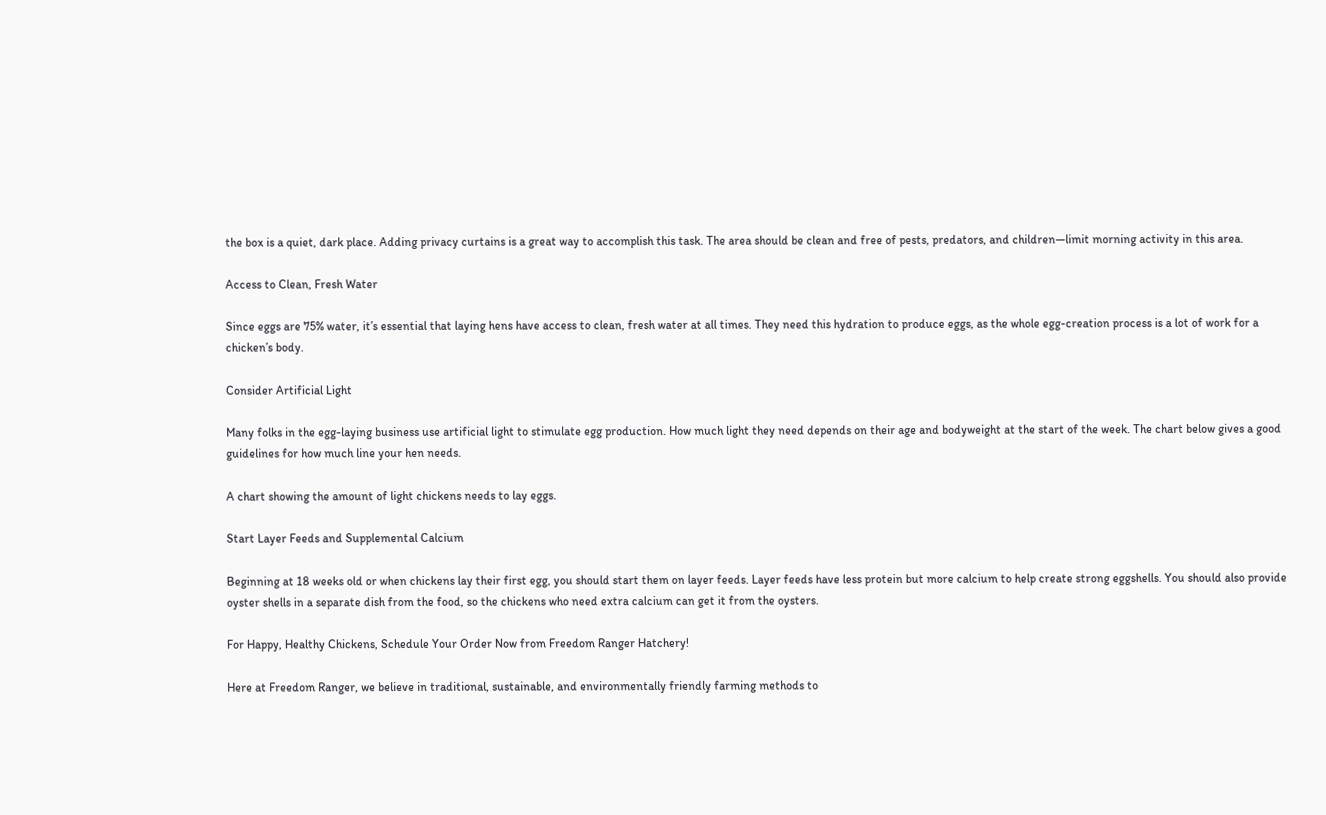the box is a quiet, dark place. Adding privacy curtains is a great way to accomplish this task. The area should be clean and free of pests, predators, and children—limit morning activity in this area.

Access to Clean, Fresh Water

Since eggs are 75% water, it’s essential that laying hens have access to clean, fresh water at all times. They need this hydration to produce eggs, as the whole egg-creation process is a lot of work for a chicken’s body.

Consider Artificial Light

Many folks in the egg-laying business use artificial light to stimulate egg production. How much light they need depends on their age and bodyweight at the start of the week. The chart below gives a good guidelines for how much line your hen needs.

A chart showing the amount of light chickens needs to lay eggs.

Start Layer Feeds and Supplemental Calcium

Beginning at 18 weeks old or when chickens lay their first egg, you should start them on layer feeds. Layer feeds have less protein but more calcium to help create strong eggshells. You should also provide oyster shells in a separate dish from the food, so the chickens who need extra calcium can get it from the oysters.

For Happy, Healthy Chickens, Schedule Your Order Now from Freedom Ranger Hatchery!

Here at Freedom Ranger, we believe in traditional, sustainable, and environmentally friendly farming methods to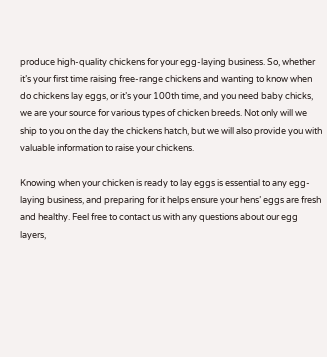produce high-quality chickens for your egg-laying business. So, whether it’s your first time raising free-range chickens and wanting to know when do chickens lay eggs, or it’s your 100th time, and you need baby chicks, we are your source for various types of chicken breeds. Not only will we ship to you on the day the chickens hatch, but we will also provide you with valuable information to raise your chickens.

Knowing when your chicken is ready to lay eggs is essential to any egg-laying business, and preparing for it helps ensure your hens’ eggs are fresh and healthy. Feel free to contact us with any questions about our egg layers,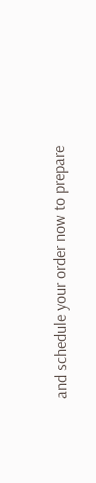and schedule your order now to prepare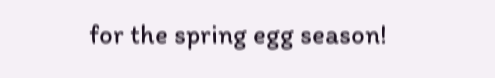for the spring egg season!